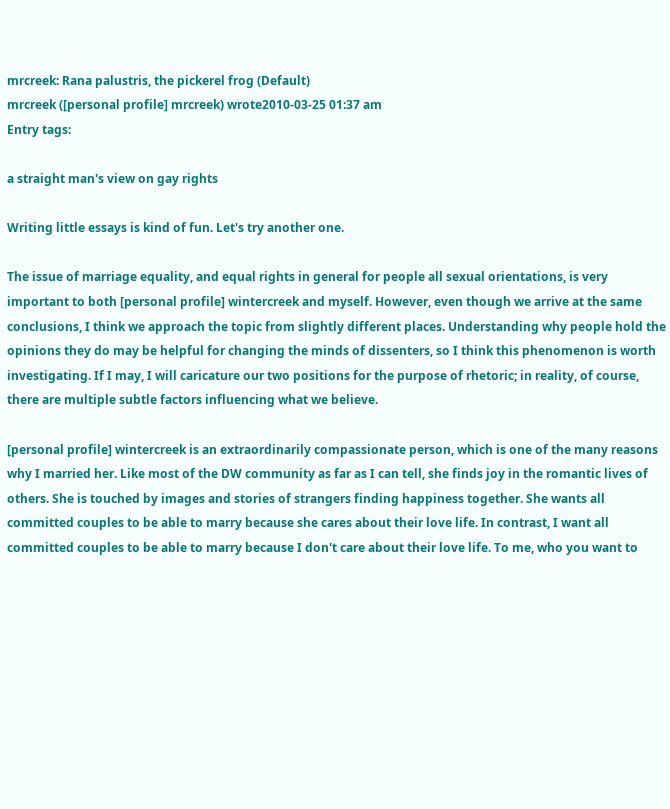mrcreek: Rana palustris, the pickerel frog (Default)
mrcreek ([personal profile] mrcreek) wrote2010-03-25 01:37 am
Entry tags:

a straight man's view on gay rights

Writing little essays is kind of fun. Let's try another one.

The issue of marriage equality, and equal rights in general for people all sexual orientations, is very important to both [personal profile] wintercreek and myself. However, even though we arrive at the same conclusions, I think we approach the topic from slightly different places. Understanding why people hold the opinions they do may be helpful for changing the minds of dissenters, so I think this phenomenon is worth investigating. If I may, I will caricature our two positions for the purpose of rhetoric; in reality, of course, there are multiple subtle factors influencing what we believe.

[personal profile] wintercreek is an extraordinarily compassionate person, which is one of the many reasons why I married her. Like most of the DW community as far as I can tell, she finds joy in the romantic lives of others. She is touched by images and stories of strangers finding happiness together. She wants all committed couples to be able to marry because she cares about their love life. In contrast, I want all committed couples to be able to marry because I don't care about their love life. To me, who you want to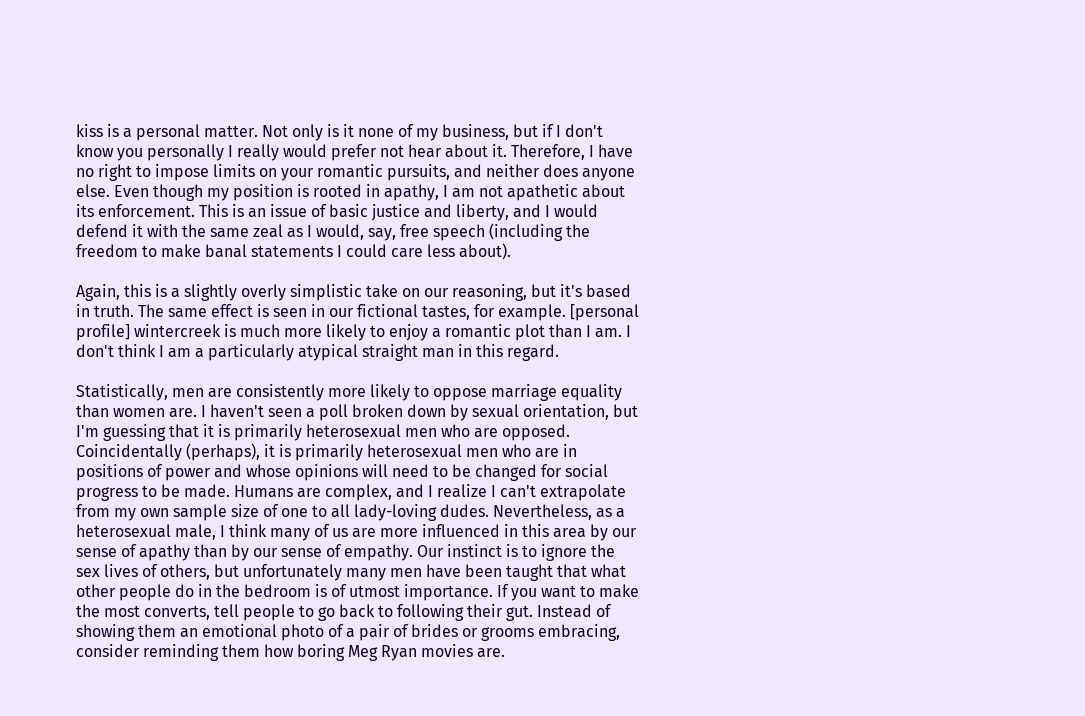kiss is a personal matter. Not only is it none of my business, but if I don't know you personally I really would prefer not hear about it. Therefore, I have no right to impose limits on your romantic pursuits, and neither does anyone else. Even though my position is rooted in apathy, I am not apathetic about its enforcement. This is an issue of basic justice and liberty, and I would defend it with the same zeal as I would, say, free speech (including the freedom to make banal statements I could care less about).

Again, this is a slightly overly simplistic take on our reasoning, but it's based in truth. The same effect is seen in our fictional tastes, for example. [personal profile] wintercreek is much more likely to enjoy a romantic plot than I am. I don't think I am a particularly atypical straight man in this regard.

Statistically, men are consistently more likely to oppose marriage equality than women are. I haven't seen a poll broken down by sexual orientation, but I'm guessing that it is primarily heterosexual men who are opposed. Coincidentally (perhaps), it is primarily heterosexual men who are in positions of power and whose opinions will need to be changed for social progress to be made. Humans are complex, and I realize I can't extrapolate from my own sample size of one to all lady-loving dudes. Nevertheless, as a heterosexual male, I think many of us are more influenced in this area by our sense of apathy than by our sense of empathy. Our instinct is to ignore the sex lives of others, but unfortunately many men have been taught that what other people do in the bedroom is of utmost importance. If you want to make the most converts, tell people to go back to following their gut. Instead of showing them an emotional photo of a pair of brides or grooms embracing, consider reminding them how boring Meg Ryan movies are.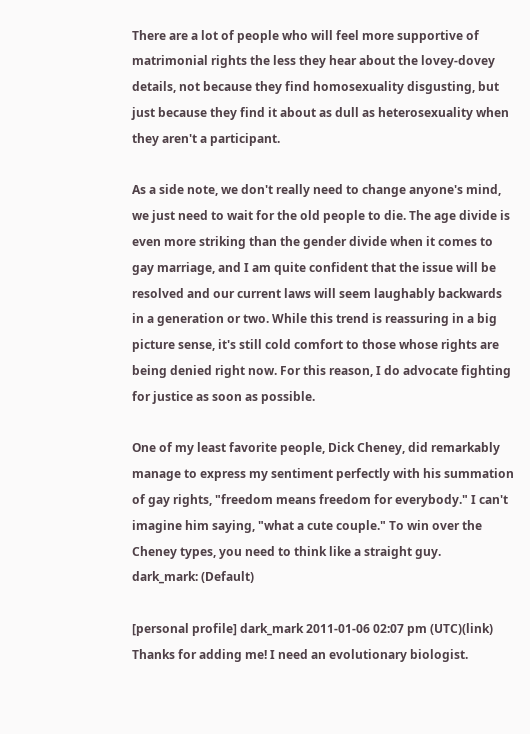There are a lot of people who will feel more supportive of matrimonial rights the less they hear about the lovey-dovey details, not because they find homosexuality disgusting, but just because they find it about as dull as heterosexuality when they aren't a participant.

As a side note, we don't really need to change anyone's mind, we just need to wait for the old people to die. The age divide is even more striking than the gender divide when it comes to gay marriage, and I am quite confident that the issue will be resolved and our current laws will seem laughably backwards in a generation or two. While this trend is reassuring in a big picture sense, it's still cold comfort to those whose rights are being denied right now. For this reason, I do advocate fighting for justice as soon as possible.

One of my least favorite people, Dick Cheney, did remarkably manage to express my sentiment perfectly with his summation of gay rights, "freedom means freedom for everybody." I can't imagine him saying, "what a cute couple." To win over the Cheney types, you need to think like a straight guy.
dark_mark: (Default)

[personal profile] dark_mark 2011-01-06 02:07 pm (UTC)(link)
Thanks for adding me! I need an evolutionary biologist.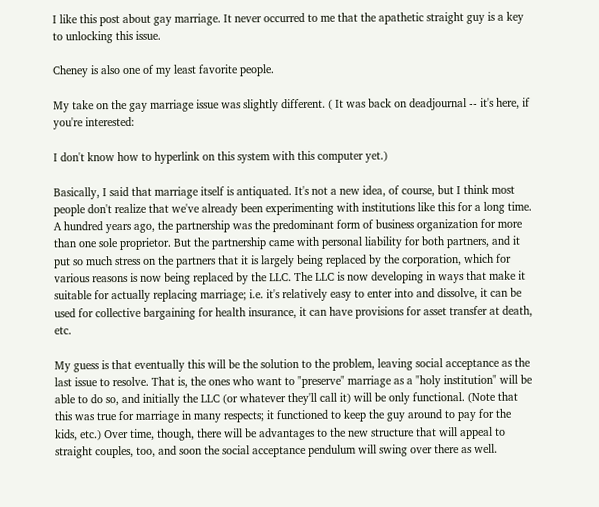I like this post about gay marriage. It never occurred to me that the apathetic straight guy is a key to unlocking this issue.

Cheney is also one of my least favorite people.

My take on the gay marriage issue was slightly different. ( It was back on deadjournal -- it's here, if you're interested:

I don't know how to hyperlink on this system with this computer yet.)

Basically, I said that marriage itself is antiquated. It's not a new idea, of course, but I think most people don't realize that we've already been experimenting with institutions like this for a long time. A hundred years ago, the partnership was the predominant form of business organization for more than one sole proprietor. But the partnership came with personal liability for both partners, and it put so much stress on the partners that it is largely being replaced by the corporation, which for various reasons is now being replaced by the LLC. The LLC is now developing in ways that make it suitable for actually replacing marriage; i.e. it's relatively easy to enter into and dissolve, it can be used for collective bargaining for health insurance, it can have provisions for asset transfer at death, etc.

My guess is that eventually this will be the solution to the problem, leaving social acceptance as the last issue to resolve. That is, the ones who want to "preserve" marriage as a "holy institution" will be able to do so, and initially the LLC (or whatever they'll call it) will be only functional. (Note that this was true for marriage in many respects; it functioned to keep the guy around to pay for the kids, etc.) Over time, though, there will be advantages to the new structure that will appeal to straight couples, too, and soon the social acceptance pendulum will swing over there as well.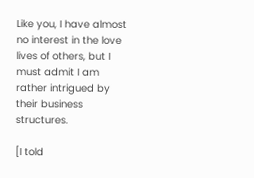Like you, I have almost no interest in the love lives of others, but I must admit I am rather intrigued by their business structures.

[I told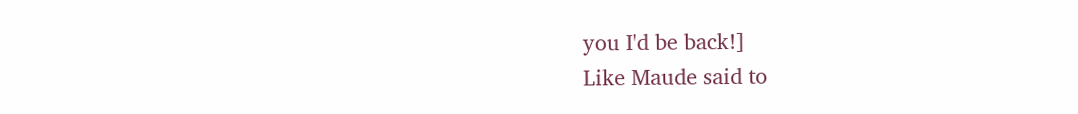you I'd be back!]
Like Maude said to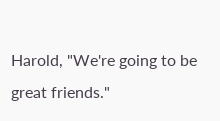Harold, "We're going to be great friends."